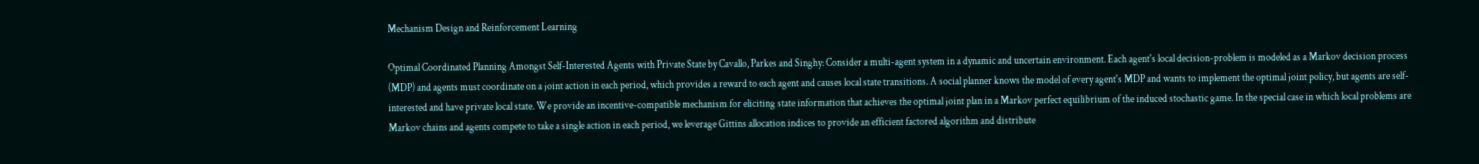Mechanism Design and Reinforcement Learning

Optimal Coordinated Planning Amongst Self-Interested Agents with Private State by Cavallo, Parkes and Singhy: Consider a multi-agent system in a dynamic and uncertain environment. Each agent's local decision-problem is modeled as a Markov decision process (MDP) and agents must coordinate on a joint action in each period, which provides a reward to each agent and causes local state transitions. A social planner knows the model of every agent's MDP and wants to implement the optimal joint policy, but agents are self-interested and have private local state. We provide an incentive-compatible mechanism for eliciting state information that achieves the optimal joint plan in a Markov perfect equilibrium of the induced stochastic game. In the special case in which local problems are Markov chains and agents compete to take a single action in each period, we leverage Gittins allocation indices to provide an efficient factored algorithm and distribute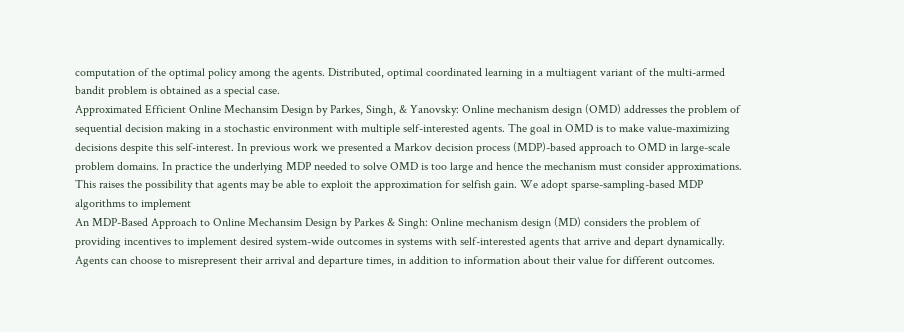computation of the optimal policy among the agents. Distributed, optimal coordinated learning in a multiagent variant of the multi-armed bandit problem is obtained as a special case.
Approximated Efficient Online Mechansim Design by Parkes, Singh, & Yanovsky: Online mechanism design (OMD) addresses the problem of sequential decision making in a stochastic environment with multiple self-interested agents. The goal in OMD is to make value-maximizing decisions despite this self-interest. In previous work we presented a Markov decision process (MDP)-based approach to OMD in large-scale problem domains. In practice the underlying MDP needed to solve OMD is too large and hence the mechanism must consider approximations. This raises the possibility that agents may be able to exploit the approximation for selfish gain. We adopt sparse-sampling-based MDP algorithms to implement
An MDP-Based Approach to Online Mechansim Design by Parkes & Singh: Online mechanism design (MD) considers the problem of providing incentives to implement desired system-wide outcomes in systems with self-interested agents that arrive and depart dynamically. Agents can choose to misrepresent their arrival and departure times, in addition to information about their value for different outcomes.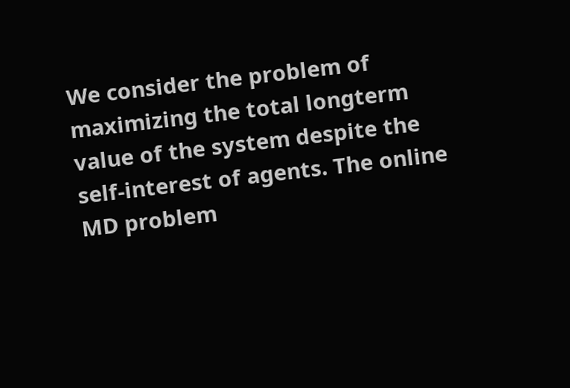We consider the problem of maximizing the total longterm value of the system despite the self-interest of agents. The online MD problem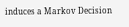induces a Markov Decision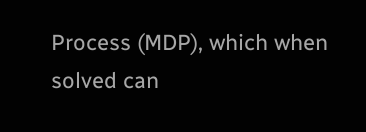Process (MDP), which when solved can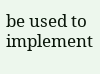be used to implement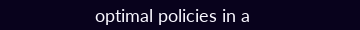optimal policies in a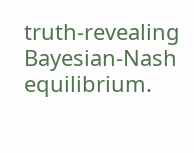truth-revealing Bayesian-Nash equilibrium.